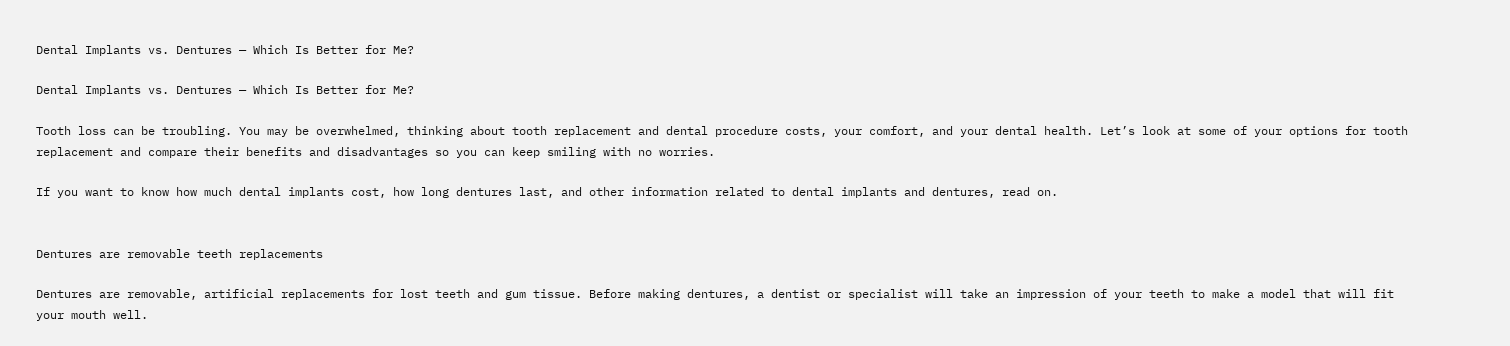Dental Implants vs. Dentures — Which Is Better for Me?

Dental Implants vs. Dentures — Which Is Better for Me?

Tooth loss can be troubling. You may be overwhelmed, thinking about tooth replacement and dental procedure costs, your comfort, and your dental health. Let’s look at some of your options for tooth replacement and compare their benefits and disadvantages so you can keep smiling with no worries.

If you want to know how much dental implants cost, how long dentures last, and other information related to dental implants and dentures, read on.


Dentures are removable teeth replacements

Dentures are removable, artificial replacements for lost teeth and gum tissue. Before making dentures, a dentist or specialist will take an impression of your teeth to make a model that will fit your mouth well.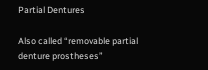Partial Dentures

Also called “removable partial denture prostheses”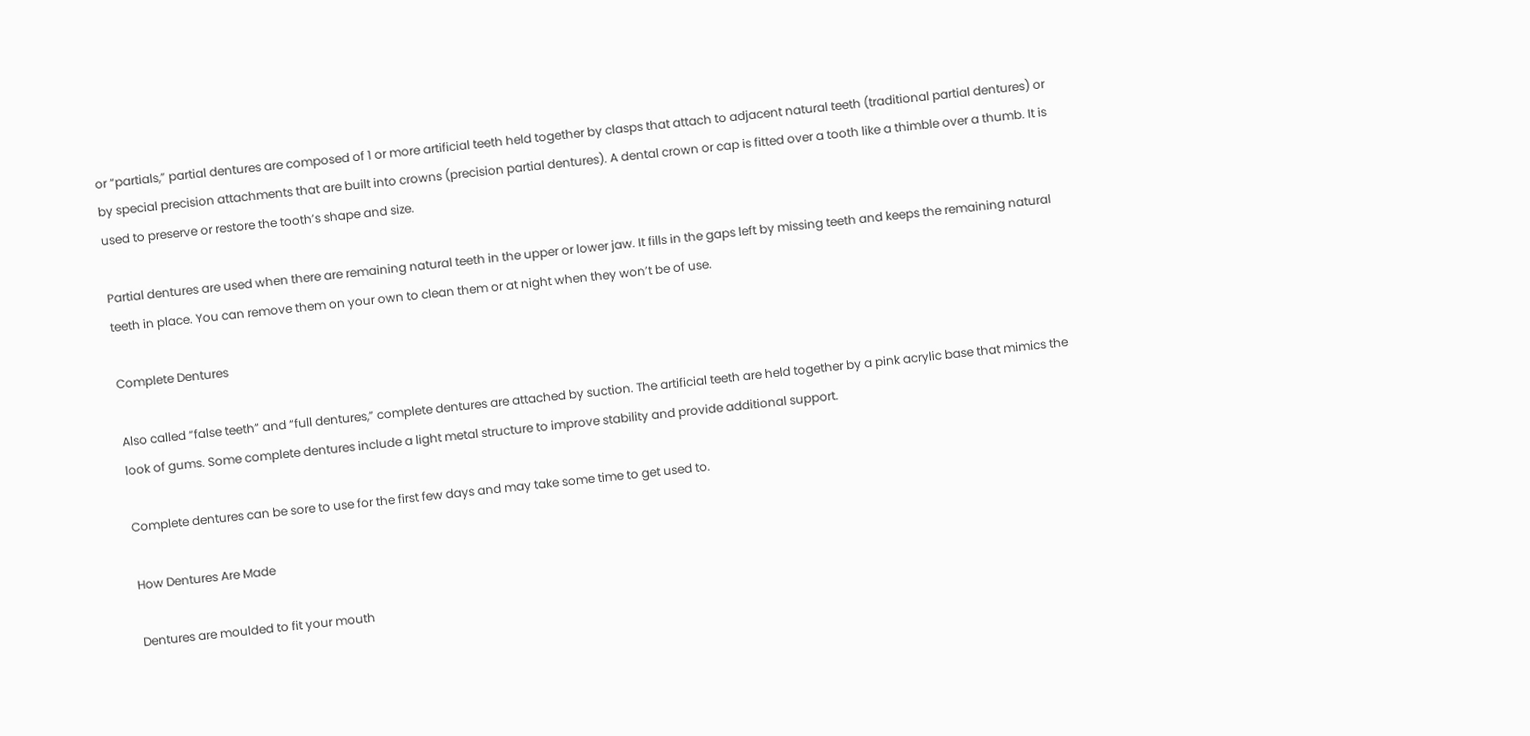or “partials,” partial dentures are composed of 1 or more artificial teeth held together by clasps that attach to adjacent natural teeth (traditional partial dentures) or by special precision attachments that are built into crowns (precision partial dentures). A dental crown or cap is fitted over a tooth like a thimble over a thumb. It is used to preserve or restore the tooth’s shape and size.

Partial dentures are used when there are remaining natural teeth in the upper or lower jaw. It fills in the gaps left by missing teeth and keeps the remaining natural teeth in place. You can remove them on your own to clean them or at night when they won’t be of use.

Complete Dentures

Also called “false teeth” and “full dentures,” complete dentures are attached by suction. The artificial teeth are held together by a pink acrylic base that mimics the look of gums. Some complete dentures include a light metal structure to improve stability and provide additional support.

Complete dentures can be sore to use for the first few days and may take some time to get used to.

How Dentures Are Made

Dentures are moulded to fit your mouth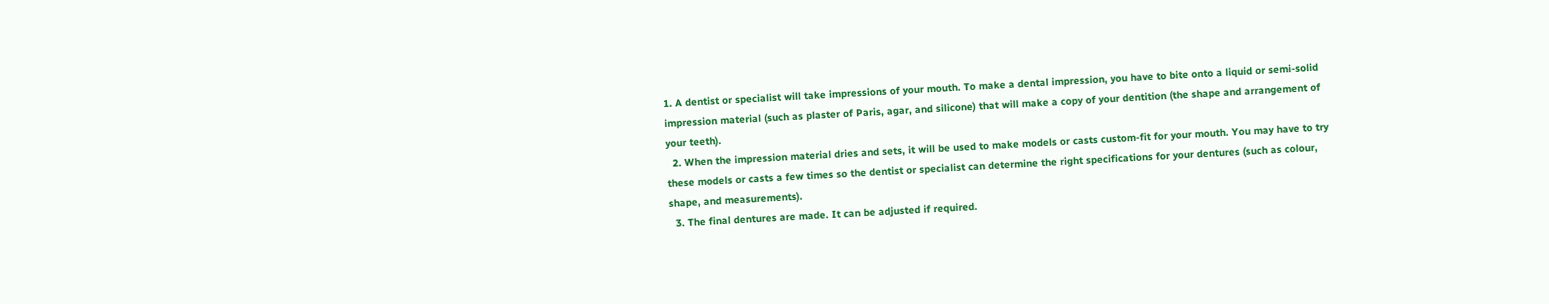1. A dentist or specialist will take impressions of your mouth. To make a dental impression, you have to bite onto a liquid or semi-solid impression material (such as plaster of Paris, agar, and silicone) that will make a copy of your dentition (the shape and arrangement of your teeth).
  2. When the impression material dries and sets, it will be used to make models or casts custom-fit for your mouth. You may have to try these models or casts a few times so the dentist or specialist can determine the right specifications for your dentures (such as colour, shape, and measurements).
  3. The final dentures are made. It can be adjusted if required.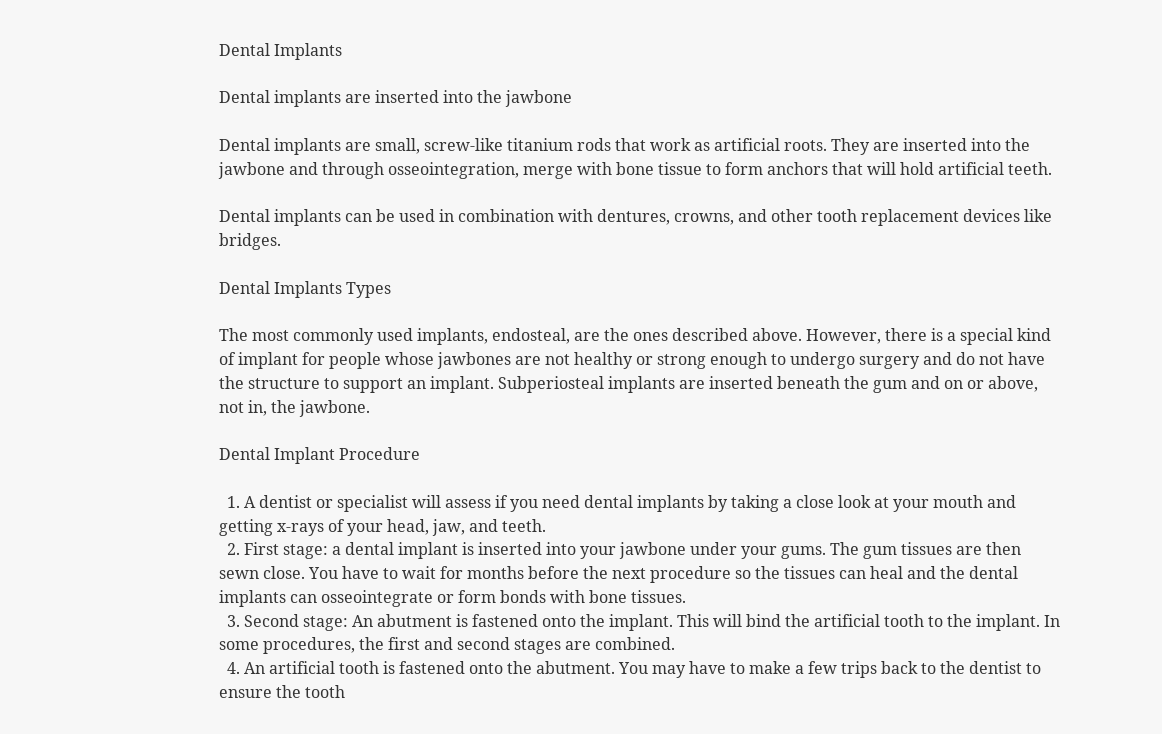Dental Implants

Dental implants are inserted into the jawbone

Dental implants are small, screw-like titanium rods that work as artificial roots. They are inserted into the jawbone and through osseointegration, merge with bone tissue to form anchors that will hold artificial teeth.

Dental implants can be used in combination with dentures, crowns, and other tooth replacement devices like bridges.

Dental Implants Types

The most commonly used implants, endosteal, are the ones described above. However, there is a special kind of implant for people whose jawbones are not healthy or strong enough to undergo surgery and do not have the structure to support an implant. Subperiosteal implants are inserted beneath the gum and on or above, not in, the jawbone.

Dental Implant Procedure

  1. A dentist or specialist will assess if you need dental implants by taking a close look at your mouth and getting x-rays of your head, jaw, and teeth.
  2. First stage: a dental implant is inserted into your jawbone under your gums. The gum tissues are then sewn close. You have to wait for months before the next procedure so the tissues can heal and the dental implants can osseointegrate or form bonds with bone tissues.
  3. Second stage: An abutment is fastened onto the implant. This will bind the artificial tooth to the implant. In some procedures, the first and second stages are combined.
  4. An artificial tooth is fastened onto the abutment. You may have to make a few trips back to the dentist to ensure the tooth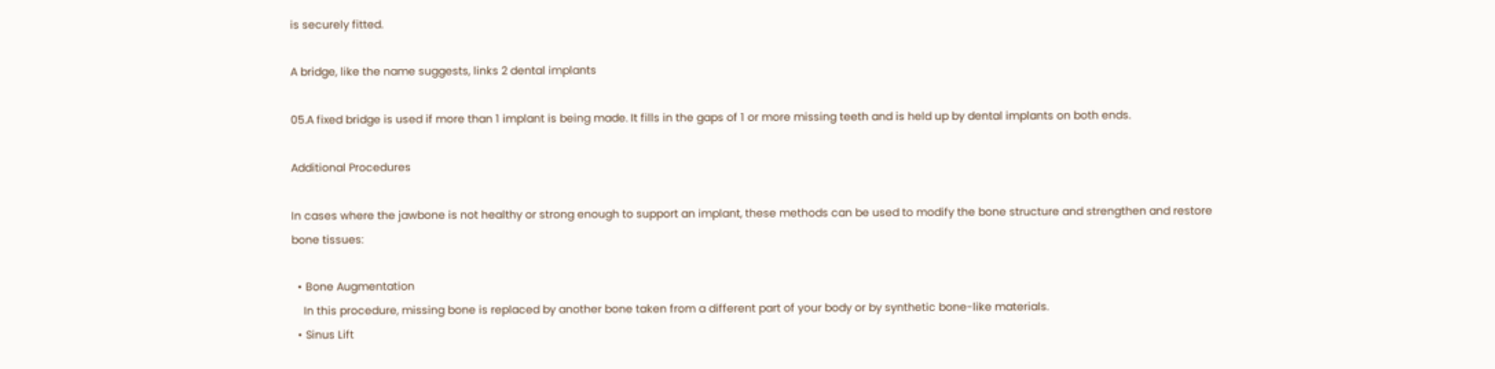is securely fitted.

A bridge, like the name suggests, links 2 dental implants

05.A fixed bridge is used if more than 1 implant is being made. It fills in the gaps of 1 or more missing teeth and is held up by dental implants on both ends.

Additional Procedures

In cases where the jawbone is not healthy or strong enough to support an implant, these methods can be used to modify the bone structure and strengthen and restore bone tissues:

  • Bone Augmentation
    In this procedure, missing bone is replaced by another bone taken from a different part of your body or by synthetic bone-like materials.
  • Sinus Lift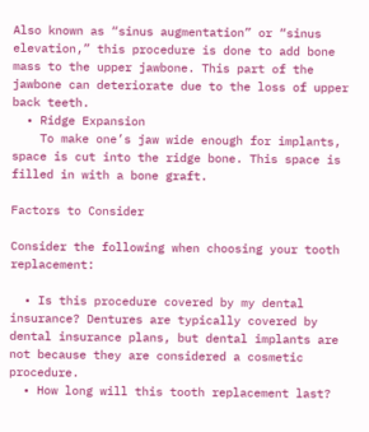Also known as “sinus augmentation” or “sinus elevation,” this procedure is done to add bone mass to the upper jawbone. This part of the jawbone can deteriorate due to the loss of upper back teeth.
  • Ridge Expansion
    To make one’s jaw wide enough for implants, space is cut into the ridge bone. This space is filled in with a bone graft.

Factors to Consider

Consider the following when choosing your tooth replacement:

  • Is this procedure covered by my dental insurance? Dentures are typically covered by dental insurance plans, but dental implants are not because they are considered a cosmetic procedure.
  • How long will this tooth replacement last?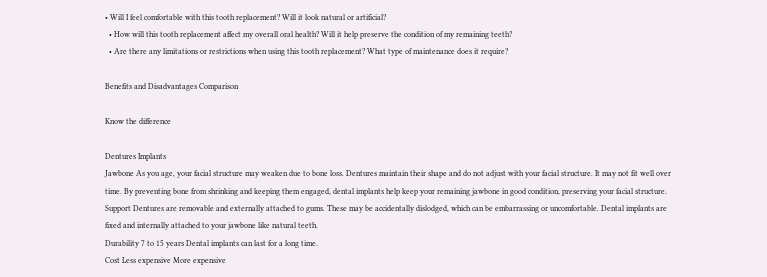• Will I feel comfortable with this tooth replacement? Will it look natural or artificial?
  • How will this tooth replacement affect my overall oral health? Will it help preserve the condition of my remaining teeth?
  • Are there any limitations or restrictions when using this tooth replacement? What type of maintenance does it require?

Benefits and Disadvantages Comparison

Know the difference

Dentures Implants
Jawbone As you age, your facial structure may weaken due to bone loss. Dentures maintain their shape and do not adjust with your facial structure. It may not fit well over time. By preventing bone from shrinking and keeping them engaged, dental implants help keep your remaining jawbone in good condition, preserving your facial structure.
Support Dentures are removable and externally attached to gums. These may be accidentally dislodged, which can be embarrassing or uncomfortable. Dental implants are fixed and internally attached to your jawbone like natural teeth.
Durability 7 to 15 years Dental implants can last for a long time.
Cost Less expensive More expensive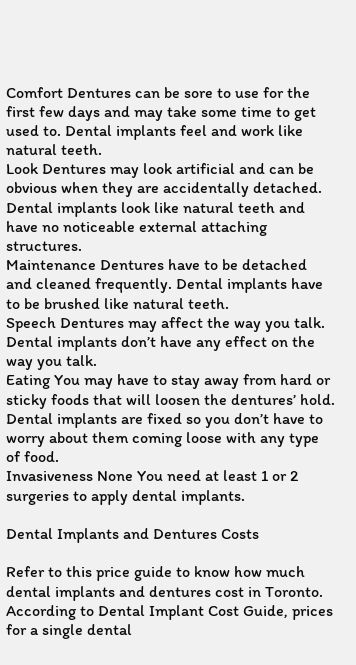Comfort Dentures can be sore to use for the first few days and may take some time to get used to. Dental implants feel and work like natural teeth.
Look Dentures may look artificial and can be obvious when they are accidentally detached. Dental implants look like natural teeth and have no noticeable external attaching structures.
Maintenance Dentures have to be detached and cleaned frequently. Dental implants have to be brushed like natural teeth.
Speech Dentures may affect the way you talk. Dental implants don’t have any effect on the way you talk.
Eating You may have to stay away from hard or sticky foods that will loosen the dentures’ hold. Dental implants are fixed so you don’t have to worry about them coming loose with any type of food.
Invasiveness None You need at least 1 or 2 surgeries to apply dental implants.

Dental Implants and Dentures Costs

Refer to this price guide to know how much dental implants and dentures cost in Toronto. According to Dental Implant Cost Guide, prices for a single dental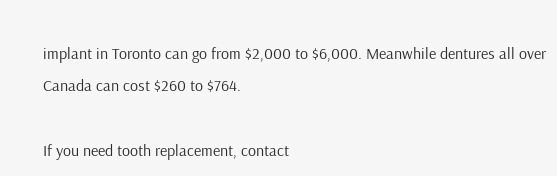implant in Toronto can go from $2,000 to $6,000. Meanwhile dentures all over Canada can cost $260 to $764.

If you need tooth replacement, contact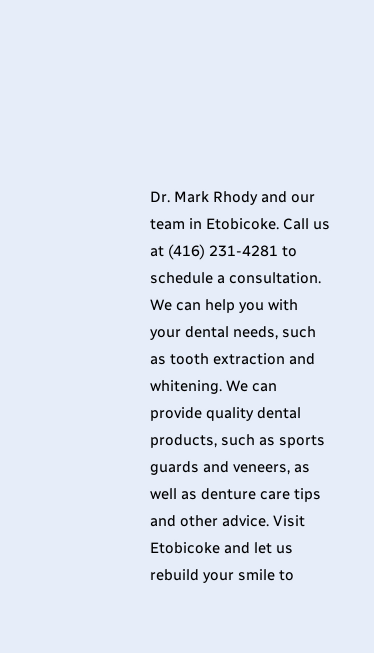Dr. Mark Rhody and our team in Etobicoke. Call us at (416) 231-4281 to schedule a consultation. We can help you with your dental needs, such as tooth extraction and whitening. We can provide quality dental products, such as sports guards and veneers, as well as denture care tips and other advice. Visit Etobicoke and let us rebuild your smile to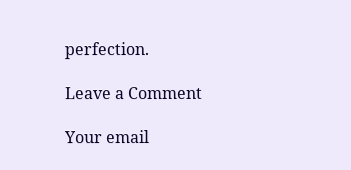perfection.

Leave a Comment

Your email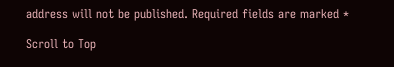address will not be published. Required fields are marked *

Scroll to Top